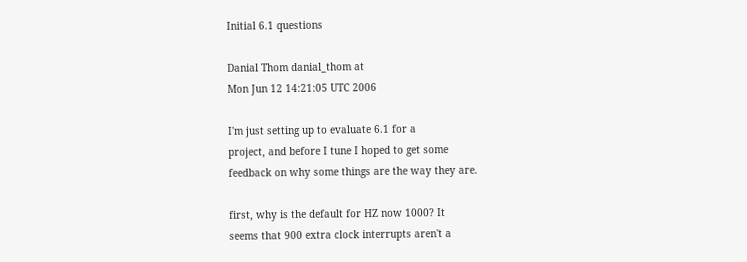Initial 6.1 questions

Danial Thom danial_thom at
Mon Jun 12 14:21:05 UTC 2006

I'm just setting up to evaluate 6.1 for a
project, and before I tune I hoped to get some
feedback on why some things are the way they are.

first, why is the default for HZ now 1000? It
seems that 900 extra clock interrupts aren't a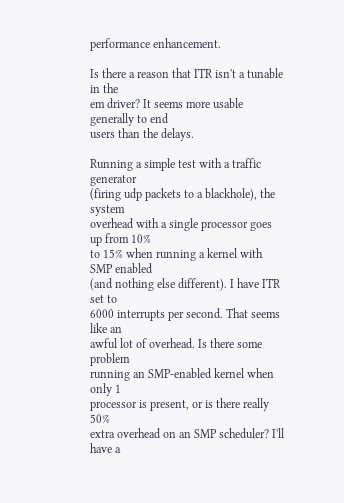performance enhancement.

Is there a reason that ITR isn't a tunable in the
em driver? It seems more usable generally to end
users than the delays.

Running a simple test with a traffic generator
(firing udp packets to a blackhole), the system
overhead with a single processor goes up from 10%
to 15% when running a kernel with SMP enabled
(and nothing else different). I have ITR set to
6000 interrupts per second. That seems like an
awful lot of overhead. Is there some problem
running an SMP-enabled kernel when only 1
processor is present, or is there really 50%
extra overhead on an SMP scheduler? I'll have a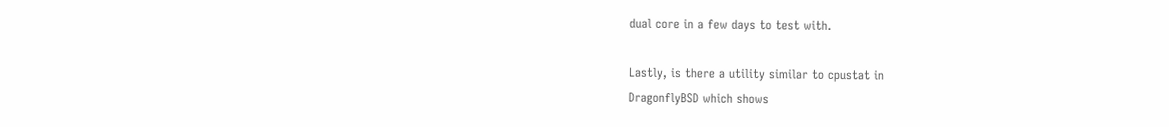dual core in a few days to test with.

Lastly, is there a utility similar to cpustat in
DragonflyBSD which shows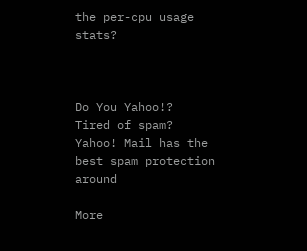the per-cpu usage stats?



Do You Yahoo!?
Tired of spam?  Yahoo! Mail has the best spam protection around

More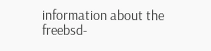information about the freebsd-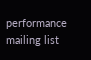performance mailing list